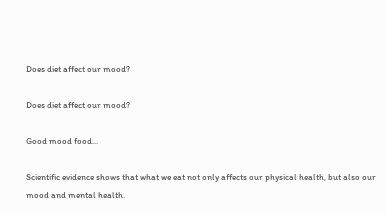Does diet affect our mood?

Does diet affect our mood?

Good mood food...

Scientific evidence shows that what we eat not only affects our physical health, but also our mood and mental health.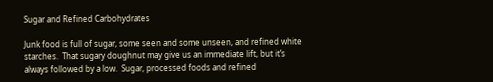Sugar and Refined Carbohydrates

Junk food is full of sugar, some seen and some unseen, and refined white starches.  That sugary doughnut may give us an immediate lift, but it’s always followed by a low.  Sugar, processed foods and refined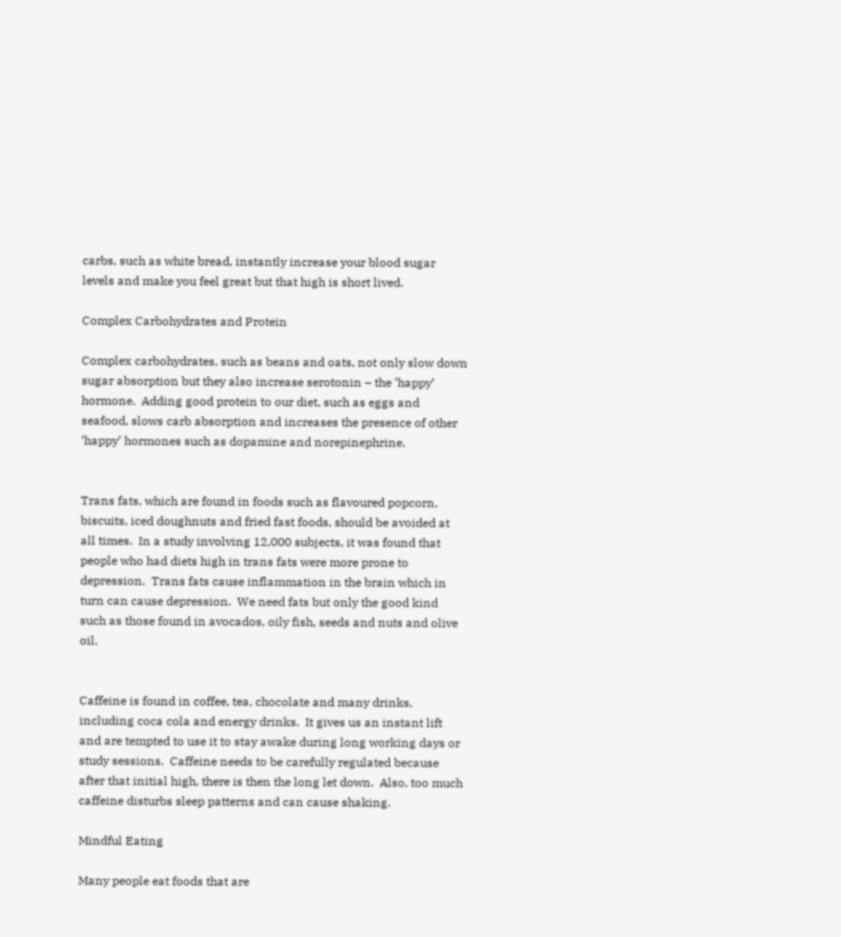carbs, such as white bread, instantly increase your blood sugar levels and make you feel great but that high is short lived.

Complex Carbohydrates and Protein

Complex carbohydrates, such as beans and oats, not only slow down sugar absorption but they also increase serotonin – the ‘happy’ hormone.  Adding good protein to our diet, such as eggs and seafood, slows carb absorption and increases the presence of other ‘happy’ hormones such as dopamine and norepinephrine.


Trans fats, which are found in foods such as flavoured popcorn, biscuits, iced doughnuts and fried fast foods, should be avoided at all times.  In a study involving 12,000 subjects, it was found that people who had diets high in trans fats were more prone to depression.  Trans fats cause inflammation in the brain which in turn can cause depression.  We need fats but only the good kind such as those found in avocados, oily fish, seeds and nuts and olive oil.


Caffeine is found in coffee, tea, chocolate and many drinks, including coca cola and energy drinks.  It gives us an instant lift and are tempted to use it to stay awake during long working days or study sessions.  Caffeine needs to be carefully regulated because after that initial high, there is then the long let down.  Also, too much caffeine disturbs sleep patterns and can cause shaking.

Mindful Eating

Many people eat foods that are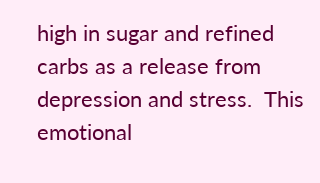high in sugar and refined carbs as a release from depression and stress.  This emotional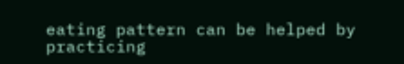eating pattern can be helped by practicing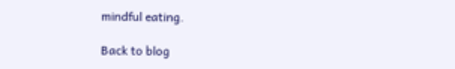mindful eating.

Back to blog